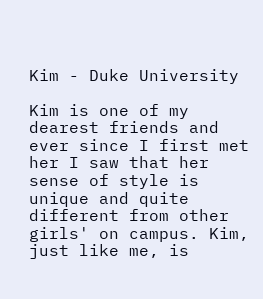Kim - Duke University

Kim is one of my dearest friends and ever since I first met her I saw that her sense of style is unique and quite different from other girls' on campus. Kim, just like me, is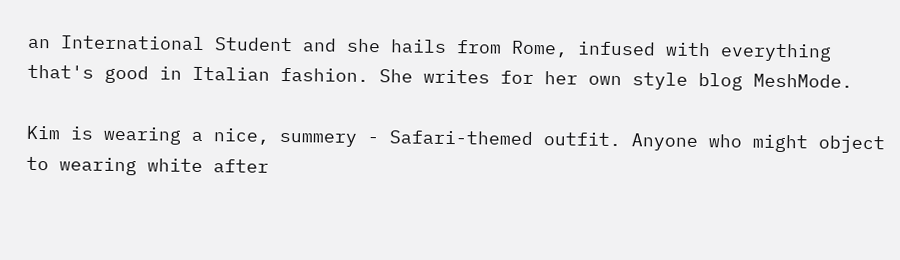an International Student and she hails from Rome, infused with everything that's good in Italian fashion. She writes for her own style blog MeshMode.

Kim is wearing a nice, summery - Safari-themed outfit. Anyone who might object to wearing white after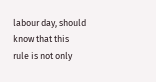labour day, should know that this rule is not only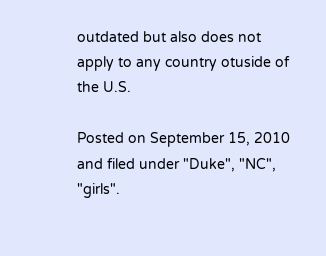outdated but also does not apply to any country otuside of the U.S.

Posted on September 15, 2010 and filed under "Duke", "NC", "girls".